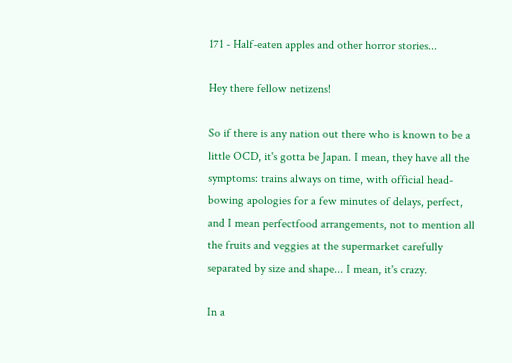171 - Half-eaten apples and other horror stories...

Hey there fellow netizens!

So if there is any nation out there who is known to be a little OCD, it's gotta be Japan. I mean, they have all the symptoms: trains always on time, with official head-bowing apologies for a few minutes of delays, perfect, and I mean perfectfood arrangements, not to mention all the fruits and veggies at the supermarket carefully separated by size and shape... I mean, it's crazy.

In a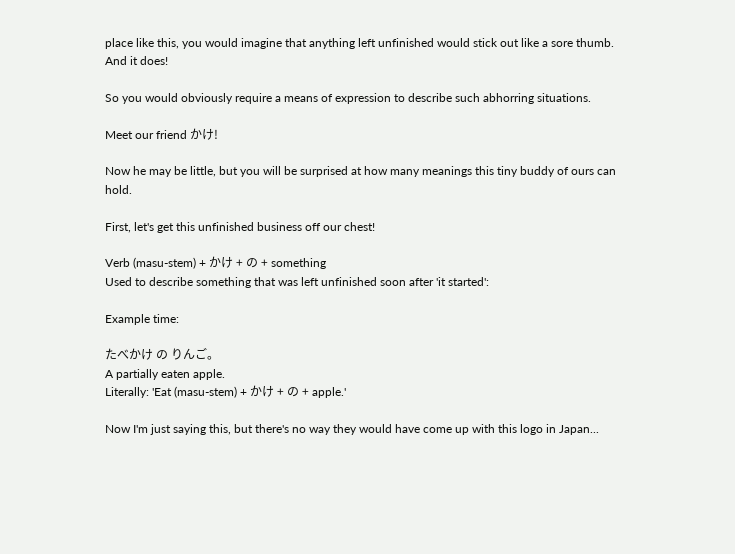place like this, you would imagine that anything left unfinished would stick out like a sore thumb. And it does!

So you would obviously require a means of expression to describe such abhorring situations.

Meet our friend かけ!

Now he may be little, but you will be surprised at how many meanings this tiny buddy of ours can hold.

First, let's get this unfinished business off our chest!

Verb (masu-stem) + かけ + の + something
Used to describe something that was left unfinished soon after 'it started':

Example time:

たべかけ の りんご。
A partially eaten apple.
Literally: 'Eat (masu-stem) + かけ + の + apple.'

Now I'm just saying this, but there's no way they would have come up with this logo in Japan...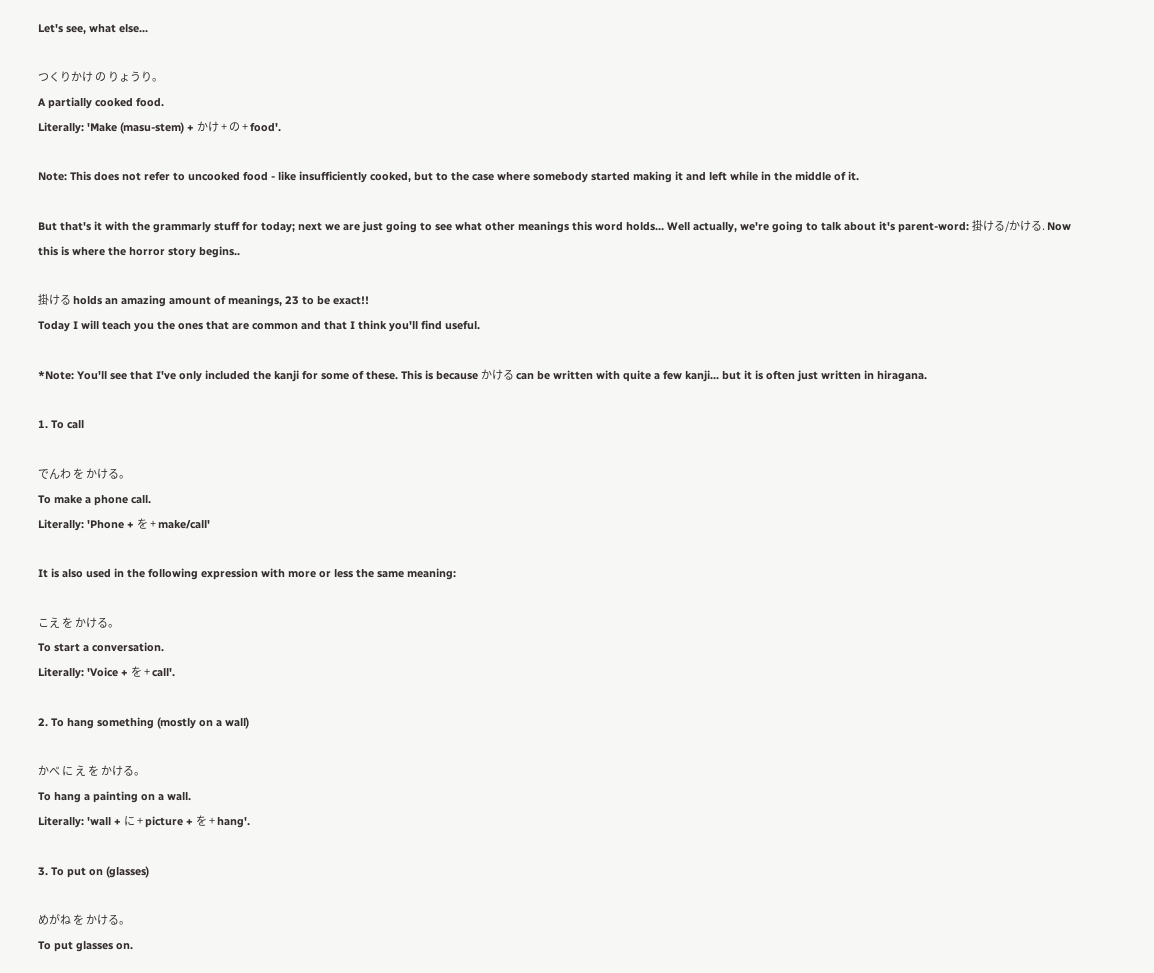Let's see, what else...

つくりかけ の りょうり。
A partially cooked food.
Literally: 'Make (masu-stem) + かけ + の + food'.

Note: This does not refer to uncooked food - like insufficiently cooked, but to the case where somebody started making it and left while in the middle of it.

But that's it with the grammarly stuff for today; next we are just going to see what other meanings this word holds... Well actually, we're going to talk about it's parent-word: 掛ける/かける. Now this is where the horror story begins..

掛ける holds an amazing amount of meanings, 23 to be exact!!
Today I will teach you the ones that are common and that I think you'll find useful.

*Note: You'll see that I've only included the kanji for some of these. This is because かける can be written with quite a few kanji... but it is often just written in hiragana.

1. To call

でんわ を かける。
To make a phone call.
Literally: 'Phone + を + make/call'

It is also used in the following expression with more or less the same meaning:

こえ を かける。
To start a conversation.
Literally: 'Voice + を + call'.

2. To hang something (mostly on a wall)

かべ に え を かける。
To hang a painting on a wall.
Literally: 'wall + に + picture + を + hang'.

3. To put on (glasses)

めがね を かける。
To put glasses on.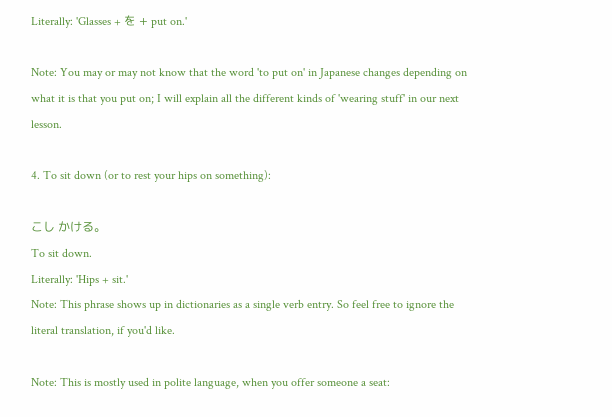Literally: 'Glasses + を + put on.'

Note: You may or may not know that the word 'to put on' in Japanese changes depending on what it is that you put on; I will explain all the different kinds of 'wearing stuff' in our next lesson.

4. To sit down (or to rest your hips on something):

こし かける。
To sit down.
Literally: 'Hips + sit.'
Note: This phrase shows up in dictionaries as a single verb entry. So feel free to ignore the literal translation, if you'd like.

Note: This is mostly used in polite language, when you offer someone a seat: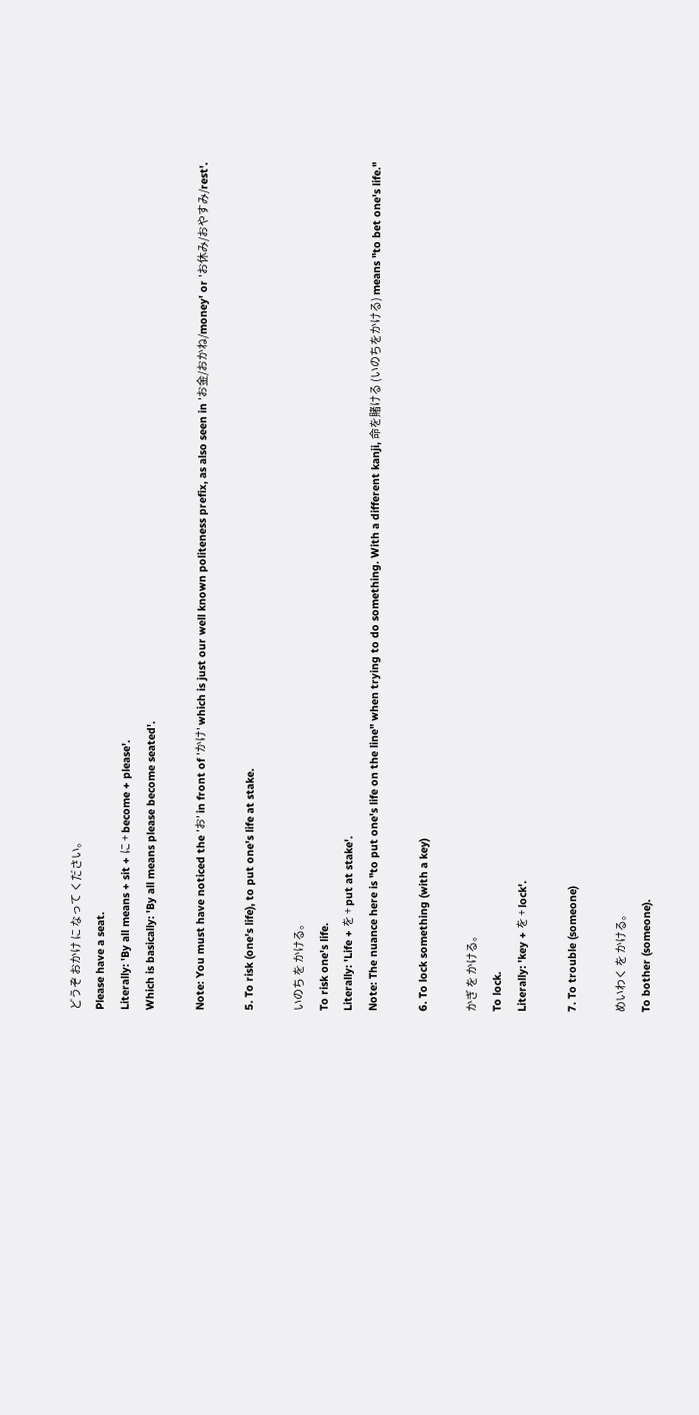どうぞ おかけ に なって ください。
Please have a seat.
Literally: 'By all means + sit + に + become + please'.
Which is basically: 'By all means please become seated'.

Note: You must have noticed the 'お' in front of 'かけ' which is just our well known politeness prefix, as also seen in 'お金/おかね/money' or 'お休み/おやすみ/rest'.

5. To risk (one's life), to put one's life at stake.

いのち を かける。
To risk one's life.
Literally: 'Life + を + put at stake'.
Note: The nuance here is "to put one's life on the line" when trying to do something. With a different kanji, 命を賭ける (いのちをかける) means "to bet one's life."

6. To lock something (with a key)

かぎ を かける。
To lock.
Literally: 'key + を + lock'.

7. To trouble (someone)

めいわく を かける。
To bother (someone).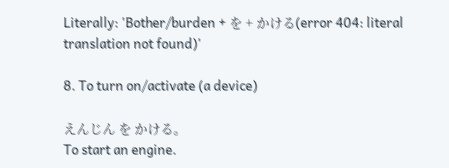Literally: 'Bother/burden + を + かける(error 404: literal translation not found)'

8. To turn on/activate (a device)

えんじん を かける。
To start an engine.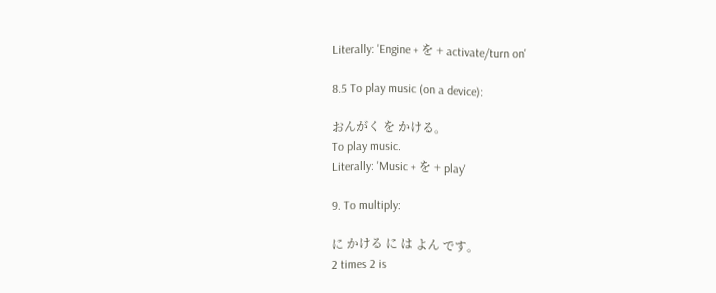Literally: 'Engine + を + activate/turn on'

8.5 To play music (on a device):

おんがく を かける。
To play music.
Literally: 'Music + を + play'

9. To multiply:

に かける に は よん です。
2 times 2 is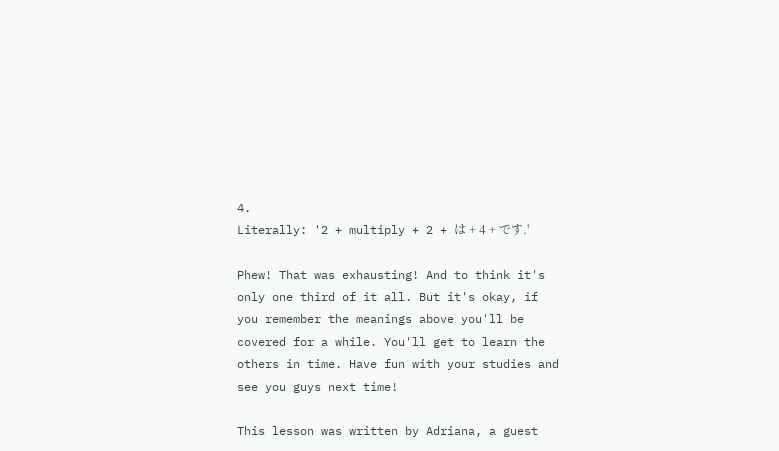4.
Literally: '2 + multiply + 2 + は + 4 + です.'

Phew! That was exhausting! And to think it's only one third of it all. But it's okay, if you remember the meanings above you'll be covered for a while. You'll get to learn the others in time. Have fun with your studies and see you guys next time!

This lesson was written by Adriana, a guest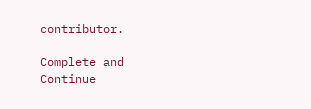contributor.

Complete and Continue